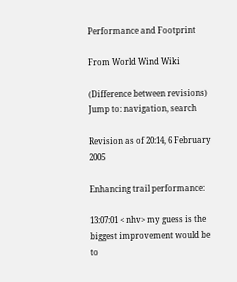Performance and Footprint

From World Wind Wiki

(Difference between revisions)
Jump to: navigation, search

Revision as of 20:14, 6 February 2005

Enhancing trail performance:

13:07:01 < nhv> my guess is the biggest improvement would be to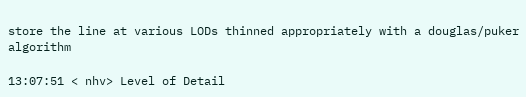store the line at various LODs thinned appropriately with a douglas/puker algorithm

13:07:51 < nhv> Level of Detail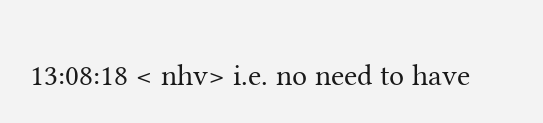13:08:18 < nhv> i.e. no need to have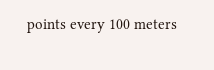points every 100 meters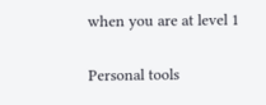when you are at level 1

Personal tools